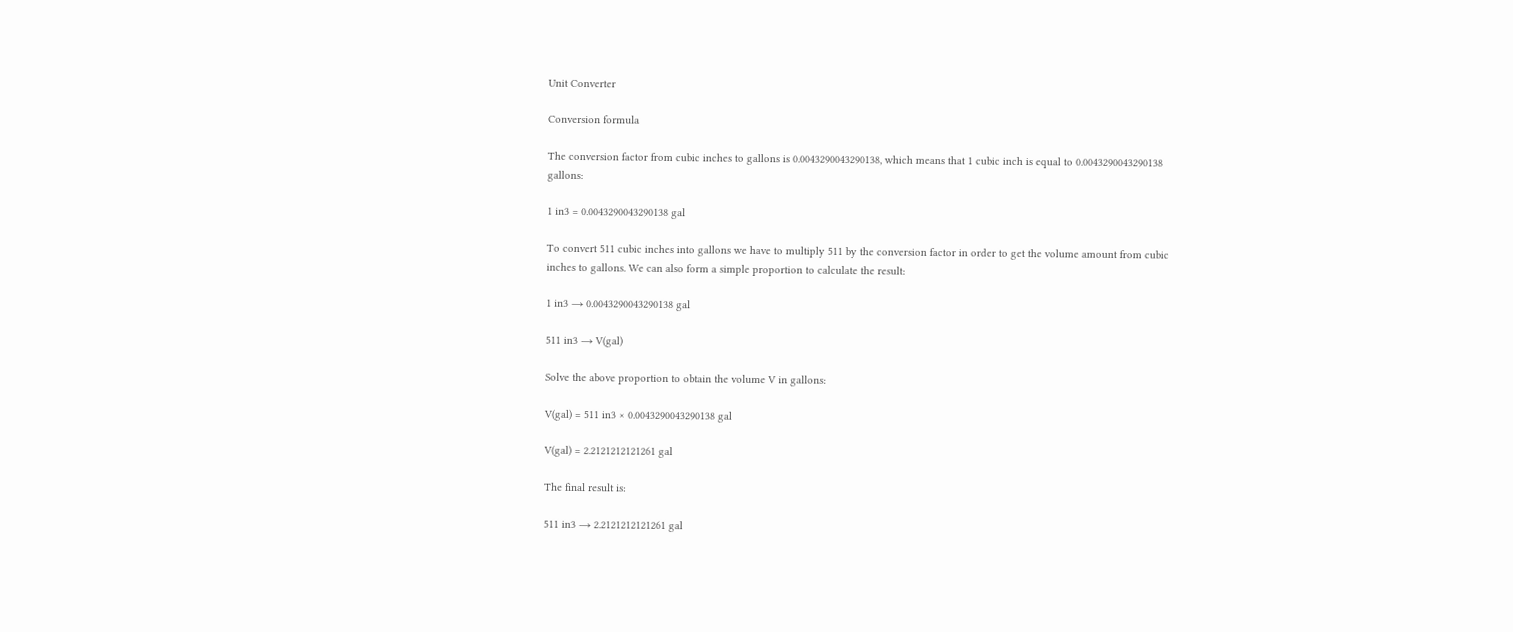Unit Converter

Conversion formula

The conversion factor from cubic inches to gallons is 0.0043290043290138, which means that 1 cubic inch is equal to 0.0043290043290138 gallons:

1 in3 = 0.0043290043290138 gal

To convert 511 cubic inches into gallons we have to multiply 511 by the conversion factor in order to get the volume amount from cubic inches to gallons. We can also form a simple proportion to calculate the result:

1 in3 → 0.0043290043290138 gal

511 in3 → V(gal)

Solve the above proportion to obtain the volume V in gallons:

V(gal) = 511 in3 × 0.0043290043290138 gal

V(gal) = 2.2121212121261 gal

The final result is:

511 in3 → 2.2121212121261 gal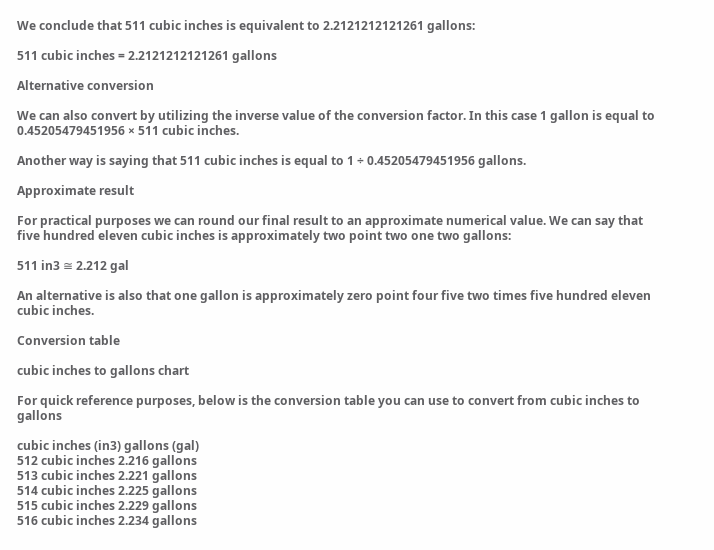We conclude that 511 cubic inches is equivalent to 2.2121212121261 gallons:

511 cubic inches = 2.2121212121261 gallons

Alternative conversion

We can also convert by utilizing the inverse value of the conversion factor. In this case 1 gallon is equal to 0.45205479451956 × 511 cubic inches.

Another way is saying that 511 cubic inches is equal to 1 ÷ 0.45205479451956 gallons.

Approximate result

For practical purposes we can round our final result to an approximate numerical value. We can say that five hundred eleven cubic inches is approximately two point two one two gallons:

511 in3 ≅ 2.212 gal

An alternative is also that one gallon is approximately zero point four five two times five hundred eleven cubic inches.

Conversion table

cubic inches to gallons chart

For quick reference purposes, below is the conversion table you can use to convert from cubic inches to gallons

cubic inches (in3) gallons (gal)
512 cubic inches 2.216 gallons
513 cubic inches 2.221 gallons
514 cubic inches 2.225 gallons
515 cubic inches 2.229 gallons
516 cubic inches 2.234 gallons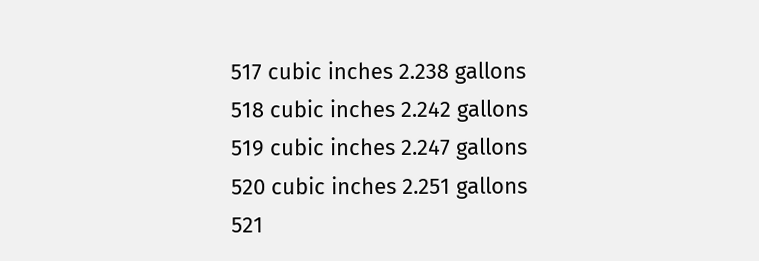517 cubic inches 2.238 gallons
518 cubic inches 2.242 gallons
519 cubic inches 2.247 gallons
520 cubic inches 2.251 gallons
521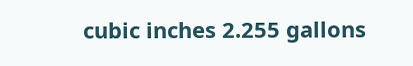cubic inches 2.255 gallons